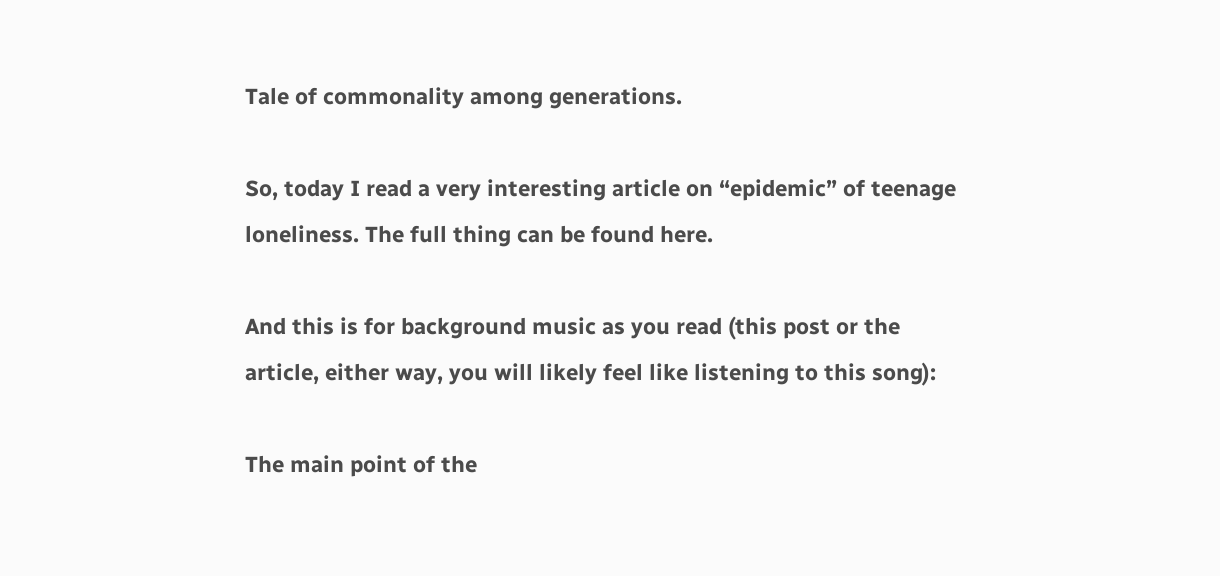Tale of commonality among generations.

So, today I read a very interesting article on “epidemic” of teenage loneliness. The full thing can be found here.

And this is for background music as you read (this post or the article, either way, you will likely feel like listening to this song):

The main point of the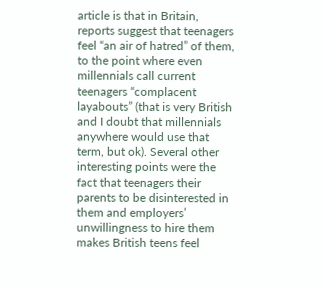article is that in Britain, reports suggest that teenagers feel “an air of hatred” of them, to the point where even millennials call current teenagers “complacent layabouts” (that is very British and I doubt that millennials anywhere would use that term, but ok). Several other interesting points were the fact that teenagers their parents to be disinterested in them and employers’ unwillingness to hire them makes British teens feel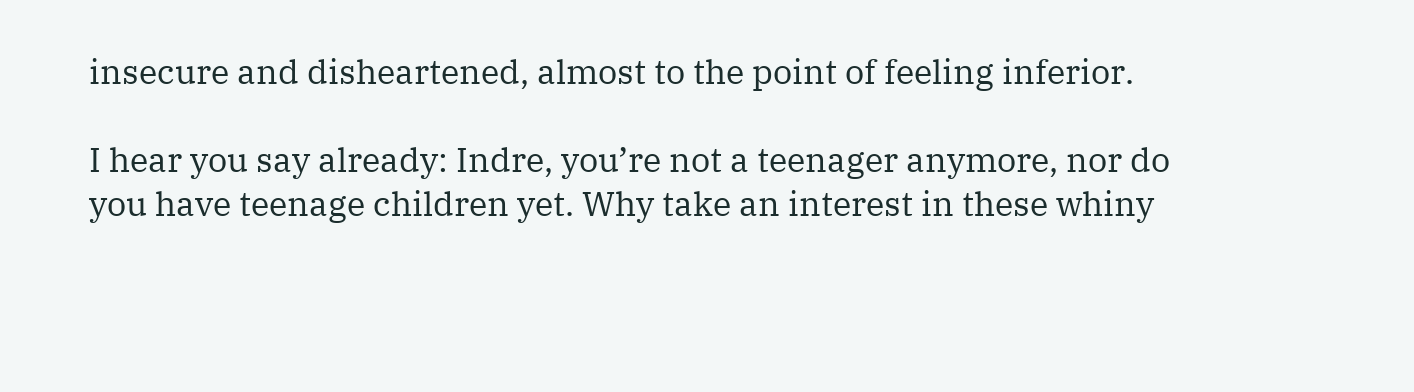insecure and disheartened, almost to the point of feeling inferior.

I hear you say already: Indre, you’re not a teenager anymore, nor do you have teenage children yet. Why take an interest in these whiny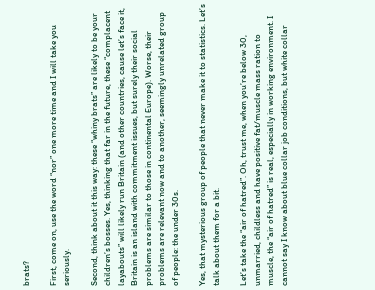brats?

First, come on, use the word “nor” one more time and I will take you seriously.

Second, think about it this way: these “whiny brats” are likely to be your children’s bosses. Yes, thinking that far in the future, these “complacent layabouts” will likely run Britain (and other countries, cause let’s face it, Britain is an island with commitment issues, but surely their social problems are similar to those in continental Europe). Worse, their problems are relevant now and to another, seemingly unrelated group of people: the under 30s.

Yes, that mysterious group of people that never make it to statistics. Let’s talk about them for a bit.

Let’s take the “air of hatred”. Oh, trust me, when you’re below 30, unmarried, childless and have positive fat/muscle mass ration to muscle, the “air of hatred” is real, especially in working environment. I cannot say I know about blue collar job conditions, but white collar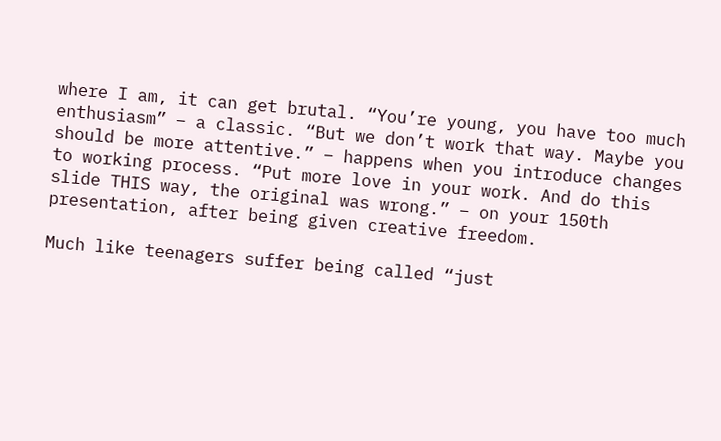where I am, it can get brutal. “You’re young, you have too much enthusiasm” – a classic. “But we don’t work that way. Maybe you should be more attentive.” – happens when you introduce changes to working process. “Put more love in your work. And do this slide THIS way, the original was wrong.” – on your 150th presentation, after being given creative freedom.

Much like teenagers suffer being called “just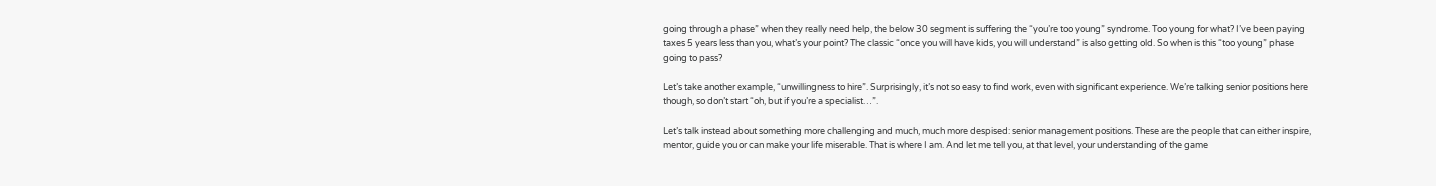going through a phase” when they really need help, the below 30 segment is suffering the “you’re too young” syndrome. Too young for what? I’ve been paying taxes 5 years less than you, what’s your point? The classic “once you will have kids, you will understand” is also getting old. So when is this “too young” phase going to pass?

Let’s take another example, “unwillingness to hire”. Surprisingly, it’s not so easy to find work, even with significant experience. We’re talking senior positions here though, so don’t start “oh, but if you’re a specialist…”.

Let’s talk instead about something more challenging and much, much more despised: senior management positions. These are the people that can either inspire, mentor, guide you or can make your life miserable. That is where I am. And let me tell you, at that level, your understanding of the game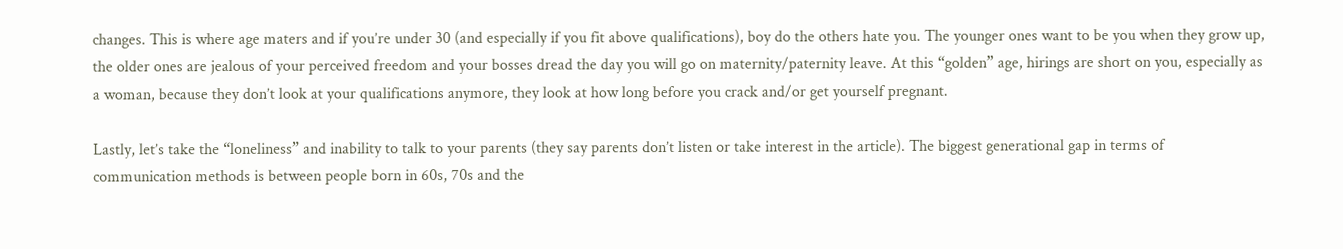changes. This is where age maters and if you’re under 30 (and especially if you fit above qualifications), boy do the others hate you. The younger ones want to be you when they grow up, the older ones are jealous of your perceived freedom and your bosses dread the day you will go on maternity/paternity leave. At this “golden” age, hirings are short on you, especially as a woman, because they don’t look at your qualifications anymore, they look at how long before you crack and/or get yourself pregnant.

Lastly, let’s take the “loneliness” and inability to talk to your parents (they say parents don’t listen or take interest in the article). The biggest generational gap in terms of communication methods is between people born in 60s, 70s and the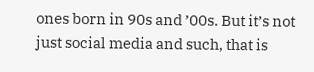ones born in 90s and ’00s. But it’s not just social media and such, that is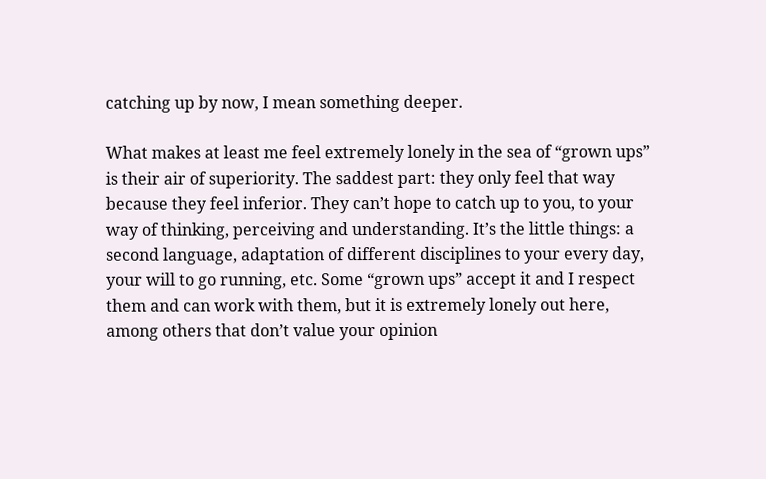catching up by now, I mean something deeper.

What makes at least me feel extremely lonely in the sea of “grown ups” is their air of superiority. The saddest part: they only feel that way because they feel inferior. They can’t hope to catch up to you, to your way of thinking, perceiving and understanding. It’s the little things: a second language, adaptation of different disciplines to your every day, your will to go running, etc. Some “grown ups” accept it and I respect them and can work with them, but it is extremely lonely out here, among others that don’t value your opinion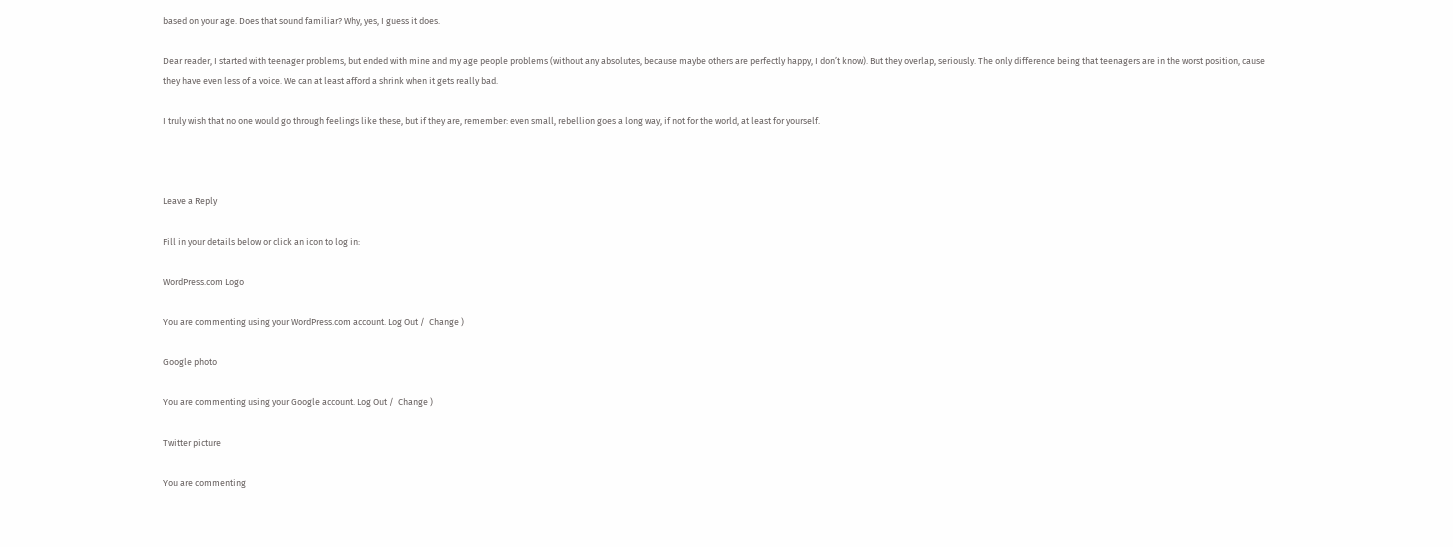based on your age. Does that sound familiar? Why, yes, I guess it does.

Dear reader, I started with teenager problems, but ended with mine and my age people problems (without any absolutes, because maybe others are perfectly happy, I don’t know). But they overlap, seriously. The only difference being that teenagers are in the worst position, cause they have even less of a voice. We can at least afford a shrink when it gets really bad.

I truly wish that no one would go through feelings like these, but if they are, remember: even small, rebellion goes a long way, if not for the world, at least for yourself.



Leave a Reply

Fill in your details below or click an icon to log in:

WordPress.com Logo

You are commenting using your WordPress.com account. Log Out /  Change )

Google photo

You are commenting using your Google account. Log Out /  Change )

Twitter picture

You are commenting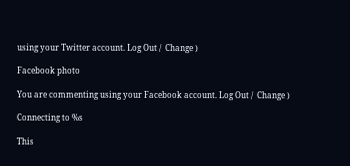using your Twitter account. Log Out /  Change )

Facebook photo

You are commenting using your Facebook account. Log Out /  Change )

Connecting to %s

This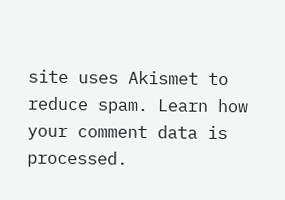site uses Akismet to reduce spam. Learn how your comment data is processed.